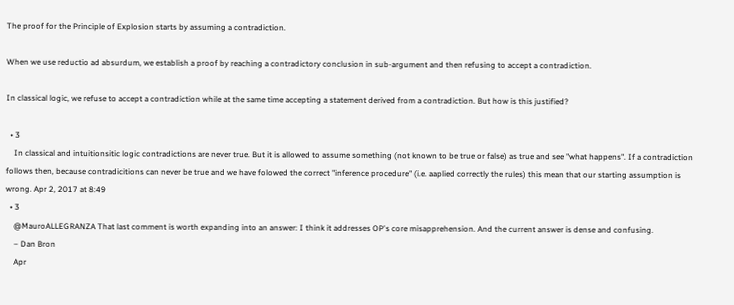The proof for the Principle of Explosion starts by assuming a contradiction.

When we use reductio ad absurdum, we establish a proof by reaching a contradictory conclusion in sub-argument and then refusing to accept a contradiction.

In classical logic, we refuse to accept a contradiction while at the same time accepting a statement derived from a contradiction. But how is this justified?

  • 3
    In classical and intuitionsitic logic contradictions are never true. But it is allowed to assume something (not known to be true or false) as true and see "what happens". If a contradiction follows then, because contradicitions can never be true and we have folowed the correct "inference procedure" (i.e. aaplied correctly the rules) this mean that our starting assumption is wrong. Apr 2, 2017 at 8:49
  • 3
    @MauroALLEGRANZA That last comment is worth expanding into an answer: I think it addresses OP's core misapprehension. And the current answer is dense and confusing.
    – Dan Bron
    Apr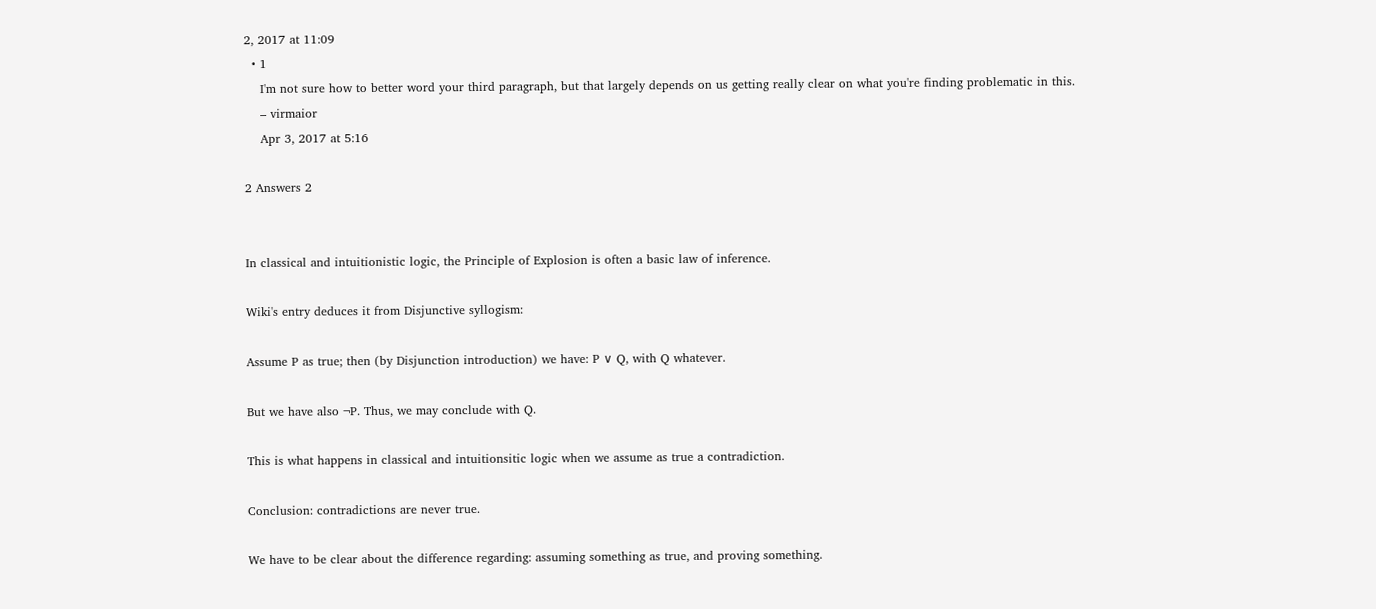2, 2017 at 11:09
  • 1
    I'm not sure how to better word your third paragraph, but that largely depends on us getting really clear on what you're finding problematic in this.
    – virmaior
    Apr 3, 2017 at 5:16

2 Answers 2


In classical and intuitionistic logic, the Principle of Explosion is often a basic law of inference.

Wiki's entry deduces it from Disjunctive syllogism:

Assume P as true; then (by Disjunction introduction) we have: P ∨ Q, with Q whatever.

But we have also ¬P. Thus, we may conclude with Q.

This is what happens in classical and intuitionsitic logic when we assume as true a contradiction.

Conclusion: contradictions are never true.

We have to be clear about the difference regarding: assuming something as true, and proving something.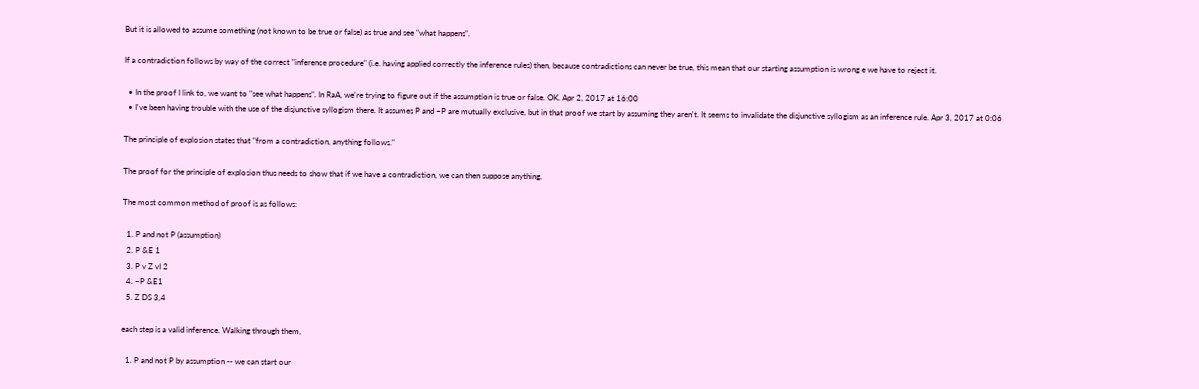But it is allowed to assume something (not known to be true or false) as true and see "what happens".

If a contradiction follows by way of the correct "inference procedure" (i.e. having applied correctly the inference rules) then, because contradictions can never be true, this mean that our starting assumption is wrong e we have to reject it.

  • In the proof I link to, we want to "see what happens". In RaA, we're trying to figure out if the assumption is true or false. OK. Apr 2, 2017 at 16:00
  • I've been having trouble with the use of the disjunctive syllogism there. It assumes P and ~P are mutually exclusive, but in that proof we start by assuming they aren't. It seems to invalidate the disjunctive syllogism as an inference rule. Apr 3, 2017 at 0:06

The principle of explosion states that "from a contradiction, anything follows."

The proof for the principle of explosion thus needs to show that if we have a contradiction, we can then suppose anything.

The most common method of proof is as follows:

  1. P and not P (assumption)
  2. P &E 1
  3. P v Z vI 2
  4. ~P &E1
  5. Z DS 3,4

each step is a valid inference. Walking through them,

  1. P and not P by assumption -- we can start our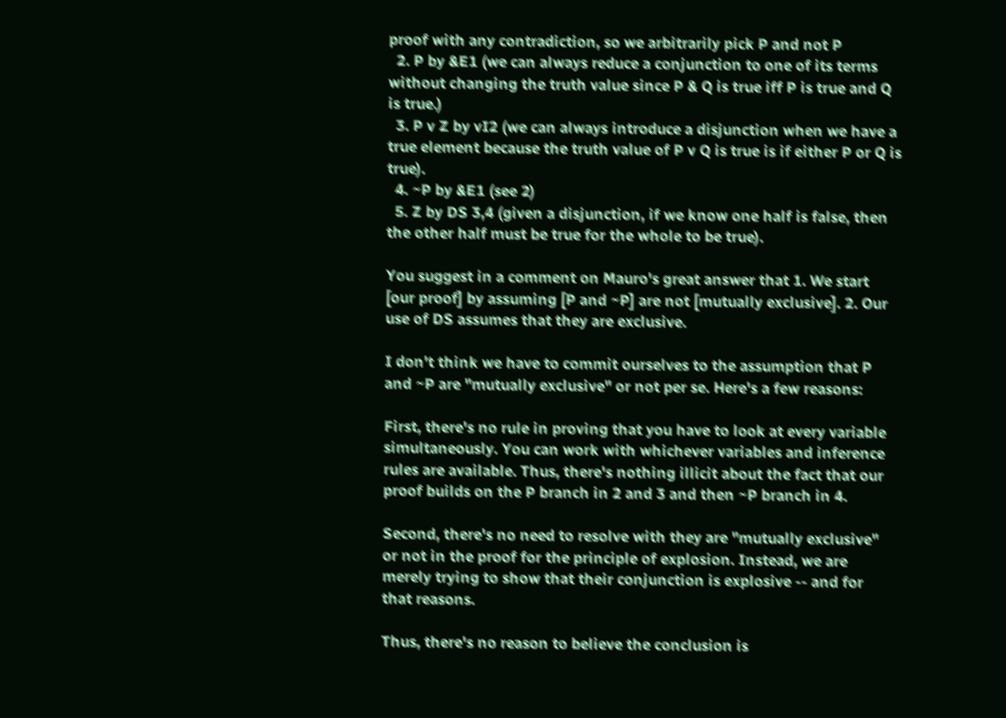proof with any contradiction, so we arbitrarily pick P and not P
  2. P by &E1 (we can always reduce a conjunction to one of its terms without changing the truth value since P & Q is true iff P is true and Q is true.)
  3. P v Z by vI2 (we can always introduce a disjunction when we have a true element because the truth value of P v Q is true is if either P or Q is true).
  4. ~P by &E1 (see 2)
  5. Z by DS 3,4 (given a disjunction, if we know one half is false, then the other half must be true for the whole to be true).

You suggest in a comment on Mauro's great answer that 1. We start [our proof] by assuming [P and ~P] are not [mutually exclusive]. 2. Our use of DS assumes that they are exclusive.

I don't think we have to commit ourselves to the assumption that P and ~P are "mutually exclusive" or not per se. Here's a few reasons:

First, there's no rule in proving that you have to look at every variable simultaneously. You can work with whichever variables and inference rules are available. Thus, there's nothing illicit about the fact that our proof builds on the P branch in 2 and 3 and then ~P branch in 4.

Second, there's no need to resolve with they are "mutually exclusive" or not in the proof for the principle of explosion. Instead, we are merely trying to show that their conjunction is explosive -- and for that reasons.

Thus, there's no reason to believe the conclusion is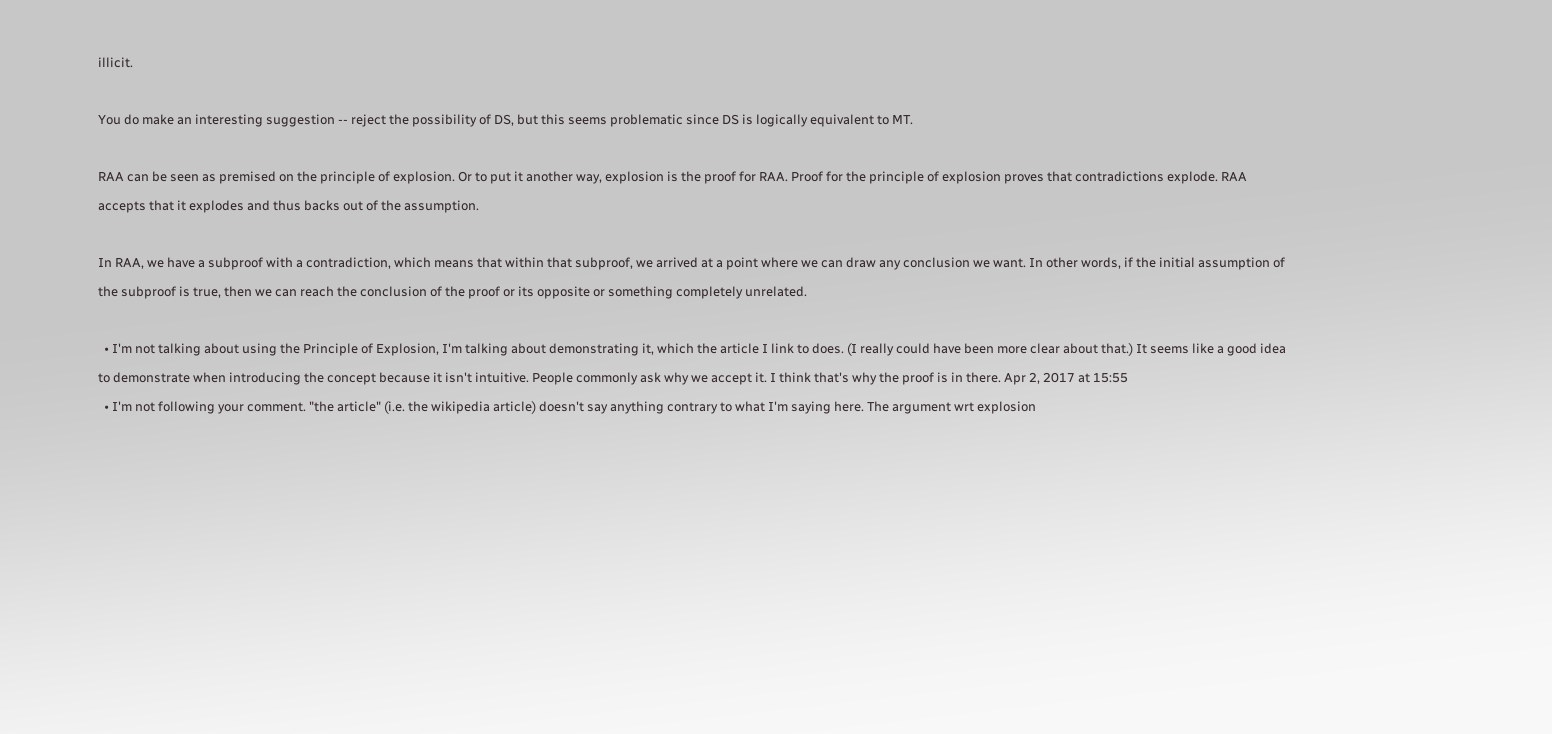illicit.

You do make an interesting suggestion -- reject the possibility of DS, but this seems problematic since DS is logically equivalent to MT.

RAA can be seen as premised on the principle of explosion. Or to put it another way, explosion is the proof for RAA. Proof for the principle of explosion proves that contradictions explode. RAA accepts that it explodes and thus backs out of the assumption.

In RAA, we have a subproof with a contradiction, which means that within that subproof, we arrived at a point where we can draw any conclusion we want. In other words, if the initial assumption of the subproof is true, then we can reach the conclusion of the proof or its opposite or something completely unrelated.

  • I'm not talking about using the Principle of Explosion, I'm talking about demonstrating it, which the article I link to does. (I really could have been more clear about that.) It seems like a good idea to demonstrate when introducing the concept because it isn't intuitive. People commonly ask why we accept it. I think that's why the proof is in there. Apr 2, 2017 at 15:55
  • I'm not following your comment. "the article" (i.e. the wikipedia article) doesn't say anything contrary to what I'm saying here. The argument wrt explosion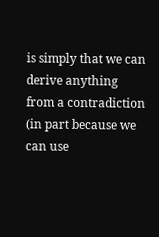is simply that we can derive anything from a contradiction (in part because we can use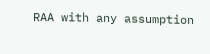RAA with any assumption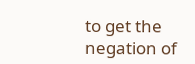to get the negation of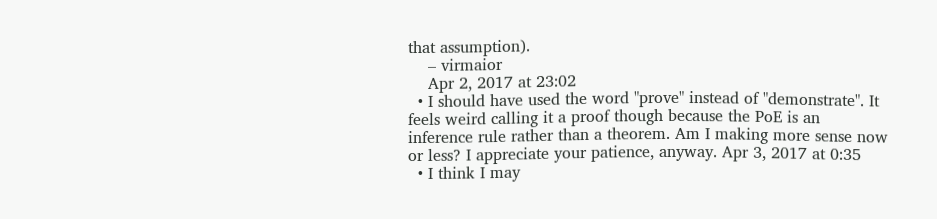that assumption).
    – virmaior
    Apr 2, 2017 at 23:02
  • I should have used the word "prove" instead of "demonstrate". It feels weird calling it a proof though because the PoE is an inference rule rather than a theorem. Am I making more sense now or less? I appreciate your patience, anyway. Apr 3, 2017 at 0:35
  • I think I may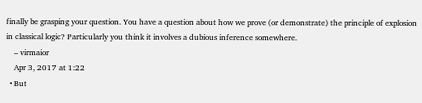finally be grasping your question. You have a question about how we prove (or demonstrate) the principle of explosion in classical logic? Particularly you think it involves a dubious inference somewhere.
    – virmaior
    Apr 3, 2017 at 1:22
  • But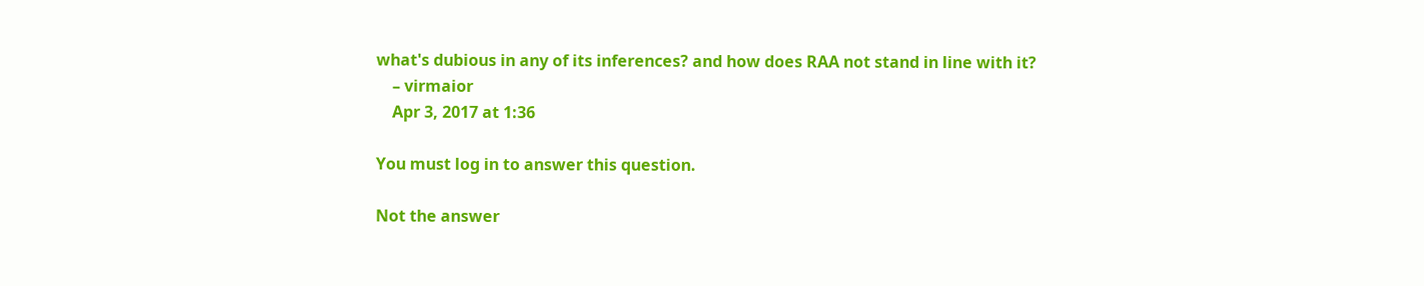what's dubious in any of its inferences? and how does RAA not stand in line with it?
    – virmaior
    Apr 3, 2017 at 1:36

You must log in to answer this question.

Not the answer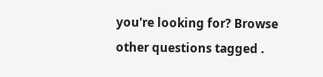you're looking for? Browse other questions tagged .